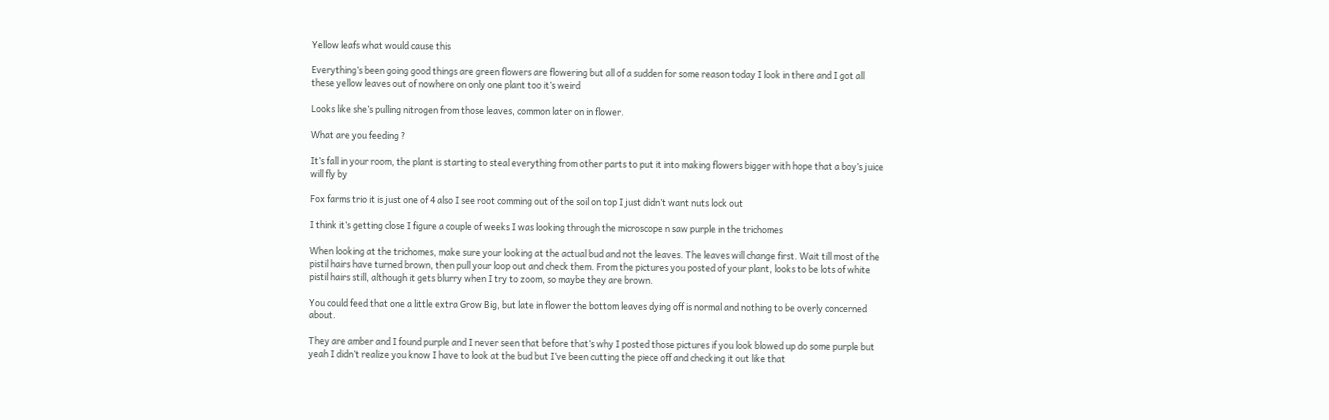Yellow leafs what would cause this

Everything’s been going good things are green flowers are flowering but all of a sudden for some reason today I look in there and I got all these yellow leaves out of nowhere on only one plant too it’s weird

Looks like she’s pulling nitrogen from those leaves, common later on in flower.

What are you feeding ?

It’s fall in your room, the plant is starting to steal everything from other parts to put it into making flowers bigger with hope that a boy’s juice will fly by

Fox farms trio it is just one of 4 also I see root comming out of the soil on top I just didn’t want nuts lock out

I think it’s getting close I figure a couple of weeks I was looking through the microscope n saw purple in the trichomes

When looking at the trichomes, make sure your looking at the actual bud and not the leaves. The leaves will change first. Wait till most of the pistil hairs have turned brown, then pull your loop out and check them. From the pictures you posted of your plant, looks to be lots of white pistil hairs still, although it gets blurry when I try to zoom, so maybe they are brown.

You could feed that one a little extra Grow Big, but late in flower the bottom leaves dying off is normal and nothing to be overly concerned about.

They are amber and I found purple and I never seen that before that’s why I posted those pictures if you look blowed up do some purple but yeah I didn’t realize you know I have to look at the bud but I’ve been cutting the piece off and checking it out like that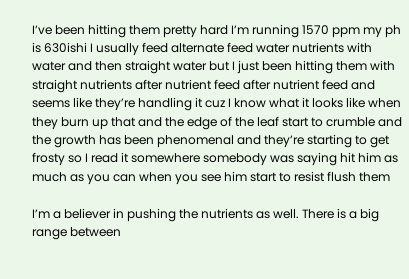I’ve been hitting them pretty hard I’m running 1570 ppm my ph is 630ishi I usually feed alternate feed water nutrients with water and then straight water but I just been hitting them with straight nutrients after nutrient feed after nutrient feed and seems like they’re handling it cuz I know what it looks like when they burn up that and the edge of the leaf start to crumble and the growth has been phenomenal and they’re starting to get frosty so I read it somewhere somebody was saying hit him as much as you can when you see him start to resist flush them

I’m a believer in pushing the nutrients as well. There is a big range between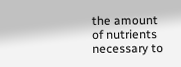the amount of nutrients necessary to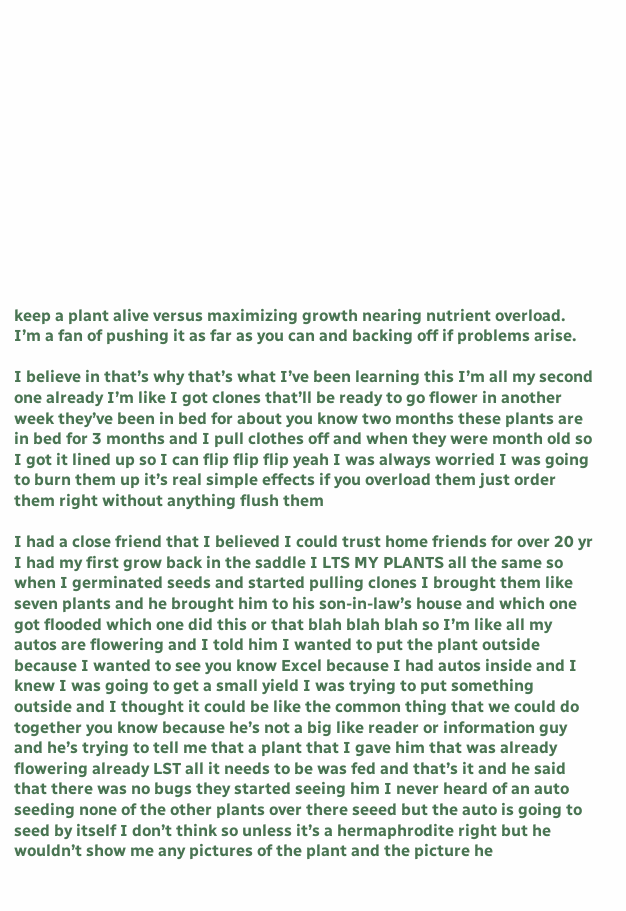keep a plant alive versus maximizing growth nearing nutrient overload. I’m a fan of pushing it as far as you can and backing off if problems arise.

I believe in that’s why that’s what I’ve been learning this I’m all my second one already I’m like I got clones that’ll be ready to go flower in another week they’ve been in bed for about you know two months these plants are in bed for 3 months and I pull clothes off and when they were month old so I got it lined up so I can flip flip flip yeah I was always worried I was going to burn them up it’s real simple effects if you overload them just order them right without anything flush them

I had a close friend that I believed I could trust home friends for over 20 yr I had my first grow back in the saddle I LTS MY PLANTS all the same so when I germinated seeds and started pulling clones I brought them like seven plants and he brought him to his son-in-law’s house and which one got flooded which one did this or that blah blah blah so I’m like all my autos are flowering and I told him I wanted to put the plant outside because I wanted to see you know Excel because I had autos inside and I knew I was going to get a small yield I was trying to put something outside and I thought it could be like the common thing that we could do together you know because he’s not a big like reader or information guy and he’s trying to tell me that a plant that I gave him that was already flowering already LST all it needs to be was fed and that’s it and he said that there was no bugs they started seeing him I never heard of an auto seeding none of the other plants over there seeed but the auto is going to seed by itself I don’t think so unless it’s a hermaphrodite right but he wouldn’t show me any pictures of the plant and the picture he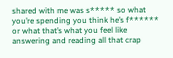shared with me was s***** so what you’re spending you think he’s f****** or what that’s what you feel like answering and reading all that crap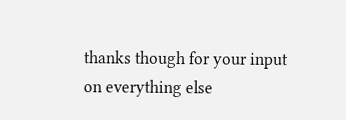thanks though for your input on everything else